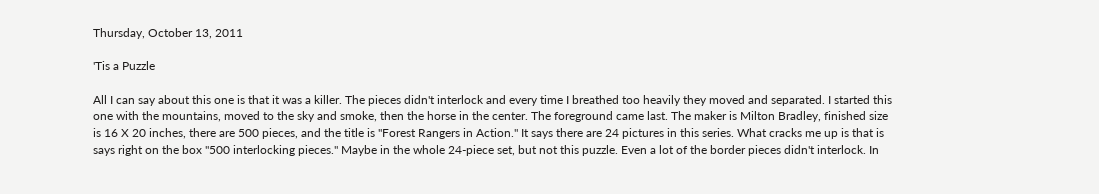Thursday, October 13, 2011

'Tis a Puzzle

All I can say about this one is that it was a killer. The pieces didn't interlock and every time I breathed too heavily they moved and separated. I started this one with the mountains, moved to the sky and smoke, then the horse in the center. The foreground came last. The maker is Milton Bradley, finished size is 16 X 20 inches, there are 500 pieces, and the title is "Forest Rangers in Action." It says there are 24 pictures in this series. What cracks me up is that is says right on the box "500 interlocking pieces." Maybe in the whole 24-piece set, but not this puzzle. Even a lot of the border pieces didn't interlock. In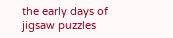the early days of jigsaw puzzles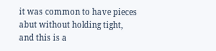it was common to have pieces abut without holding tight, and this is a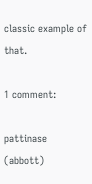classic example of that.

1 comment:

pattinase (abbott)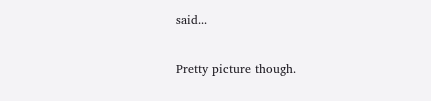said...

Pretty picture though.